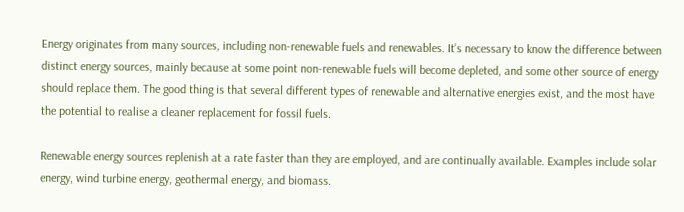Energy originates from many sources, including non-renewable fuels and renewables. It’s necessary to know the difference between distinct energy sources, mainly because at some point non-renewable fuels will become depleted, and some other source of energy should replace them. The good thing is that several different types of renewable and alternative energies exist, and the most have the potential to realise a cleaner replacement for fossil fuels.

Renewable energy sources replenish at a rate faster than they are employed, and are continually available. Examples include solar energy, wind turbine energy, geothermal energy, and biomass.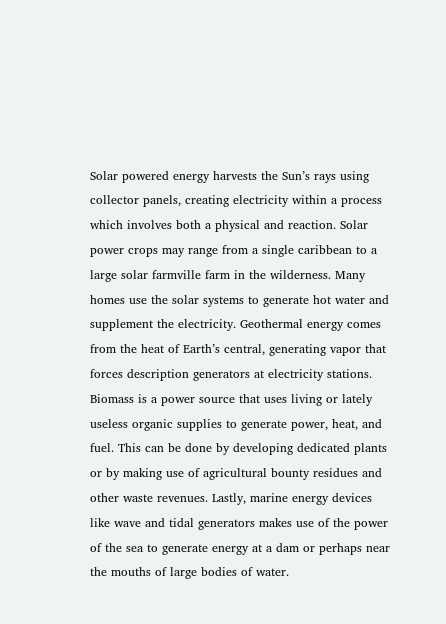Solar powered energy harvests the Sun’s rays using collector panels, creating electricity within a process which involves both a physical and reaction. Solar power crops may range from a single caribbean to a large solar farmville farm in the wilderness. Many homes use the solar systems to generate hot water and supplement the electricity. Geothermal energy comes from the heat of Earth’s central, generating vapor that forces description generators at electricity stations. Biomass is a power source that uses living or lately useless organic supplies to generate power, heat, and fuel. This can be done by developing dedicated plants or by making use of agricultural bounty residues and other waste revenues. Lastly, marine energy devices like wave and tidal generators makes use of the power of the sea to generate energy at a dam or perhaps near the mouths of large bodies of water.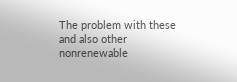The problem with these and also other nonrenewable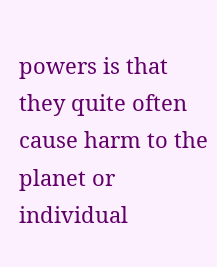powers is that they quite often cause harm to the planet or individual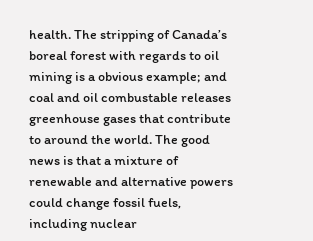health. The stripping of Canada’s boreal forest with regards to oil mining is a obvious example; and coal and oil combustable releases greenhouse gases that contribute to around the world. The good news is that a mixture of renewable and alternative powers could change fossil fuels, including nuclear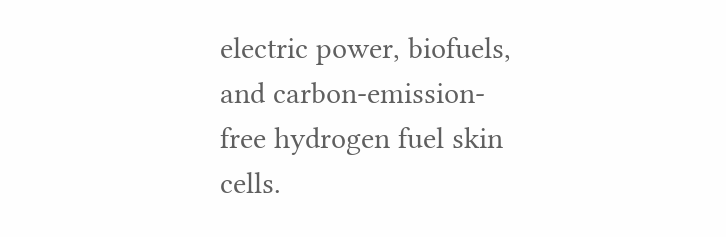electric power, biofuels, and carbon-emission-free hydrogen fuel skin cells.